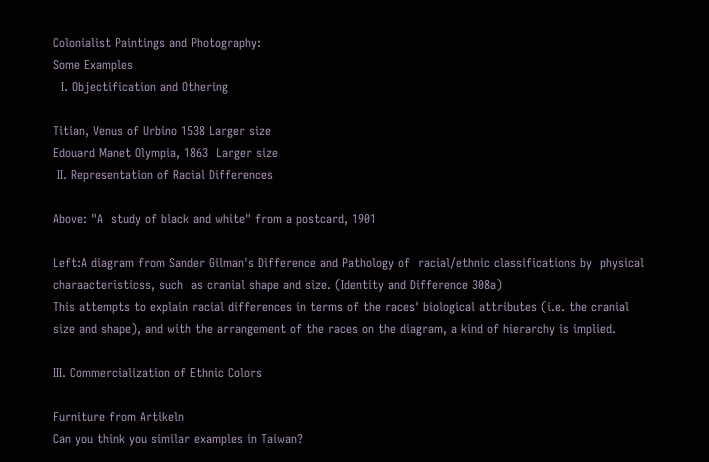Colonialist Paintings and Photography:
Some Examples
  I. Objectification and Othering

Titian, Venus of Urbino 1538 Larger size
Edouard Manet Olympia, 1863  Larger size
 II. Representation of Racial Differences

Above: "A  study of black and white" from a postcard, 1901

Left:A diagram from Sander Gilman's Difference and Pathology of  racial/ethnic classifications by  physical charaacteristicss, such  as cranial shape and size. (Identity and Difference 308a)
This attempts to explain racial differences in terms of the races' biological attributes (i.e. the cranial size and shape), and with the arrangement of the races on the diagram, a kind of hierarchy is implied.

III. Commercialization of Ethnic Colors

Furniture from Artikeln
Can you think you similar examples in Taiwan?